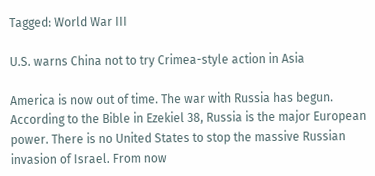Tagged: World War III

U.S. warns China not to try Crimea-style action in Asia

America is now out of time. The war with Russia has begun. According to the Bible in Ezekiel 38, Russia is the major European power. There is no United States to stop the massive Russian invasion of Israel. From now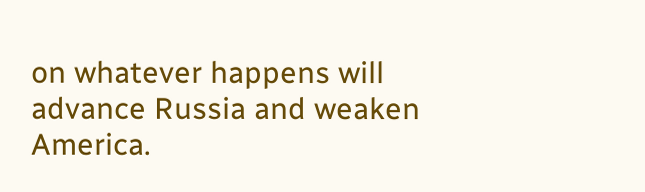on whatever happens will advance Russia and weaken America.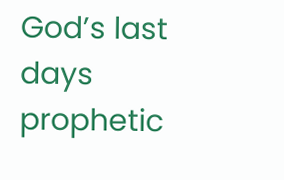God’s last days prophetic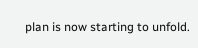plan is now starting to unfold.